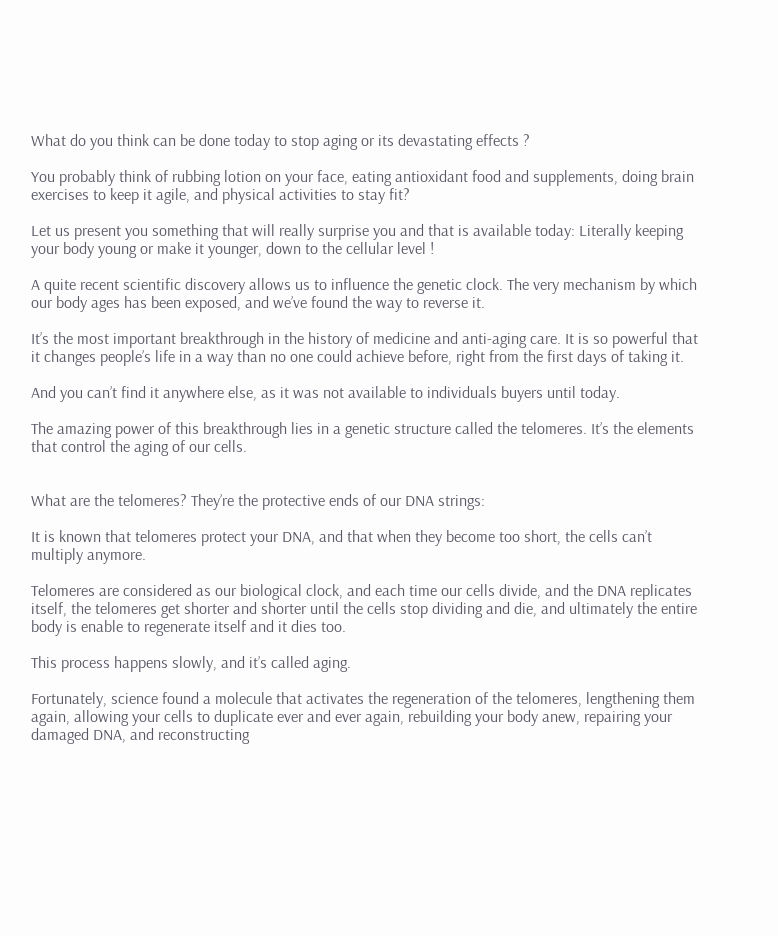What do you think can be done today to stop aging or its devastating effects ?

You probably think of rubbing lotion on your face, eating antioxidant food and supplements, doing brain exercises to keep it agile, and physical activities to stay fit?

Let us present you something that will really surprise you and that is available today: Literally keeping your body young or make it younger, down to the cellular level !

A quite recent scientific discovery allows us to influence the genetic clock. The very mechanism by which our body ages has been exposed, and we’ve found the way to reverse it.

It’s the most important breakthrough in the history of medicine and anti-aging care. It is so powerful that it changes people’s life in a way than no one could achieve before, right from the first days of taking it.

And you can’t find it anywhere else, as it was not available to individuals buyers until today.

The amazing power of this breakthrough lies in a genetic structure called the telomeres. It’s the elements that control the aging of our cells.


What are the telomeres? They’re the protective ends of our DNA strings:

It is known that telomeres protect your DNA, and that when they become too short, the cells can’t multiply anymore.

Telomeres are considered as our biological clock, and each time our cells divide, and the DNA replicates itself, the telomeres get shorter and shorter until the cells stop dividing and die, and ultimately the entire body is enable to regenerate itself and it dies too.

This process happens slowly, and it’s called aging.

Fortunately, science found a molecule that activates the regeneration of the telomeres, lengthening them again, allowing your cells to duplicate ever and ever again, rebuilding your body anew, repairing your damaged DNA, and reconstructing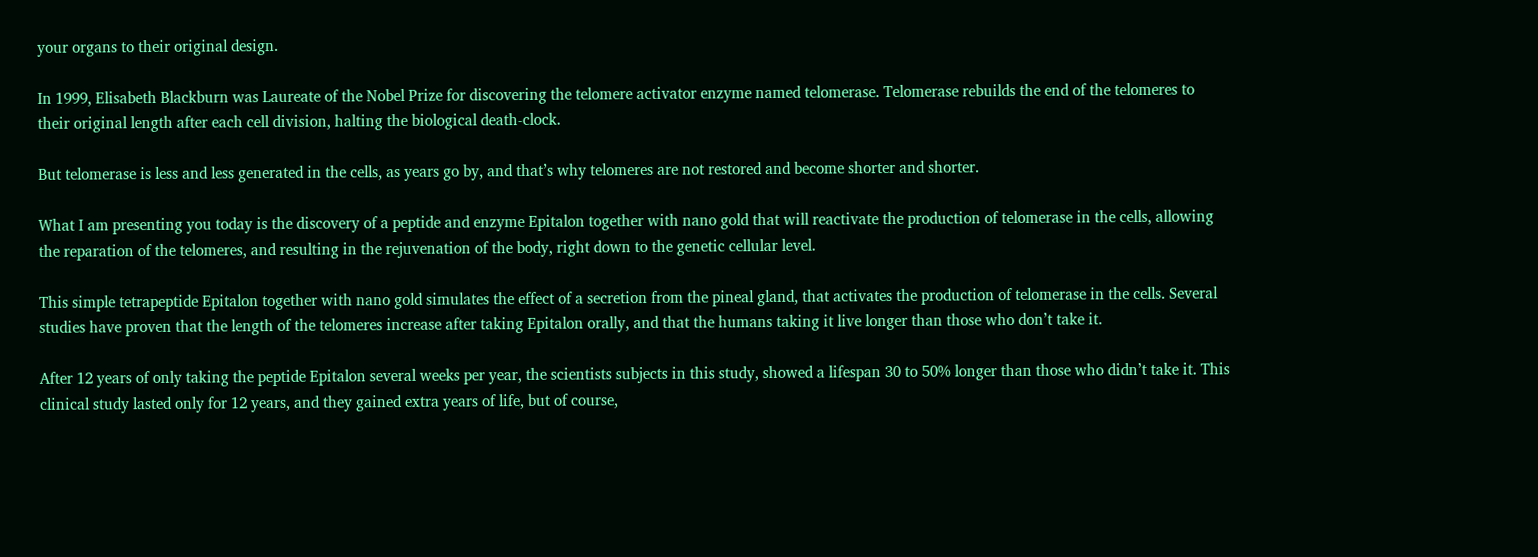your organs to their original design.

In 1999, Elisabeth Blackburn was Laureate of the Nobel Prize for discovering the telomere activator enzyme named telomerase. Telomerase rebuilds the end of the telomeres to their original length after each cell division, halting the biological death-clock.

But telomerase is less and less generated in the cells, as years go by, and that’s why telomeres are not restored and become shorter and shorter.

What I am presenting you today is the discovery of a peptide and enzyme Epitalon together with nano gold that will reactivate the production of telomerase in the cells, allowing the reparation of the telomeres, and resulting in the rejuvenation of the body, right down to the genetic cellular level.

This simple tetrapeptide Epitalon together with nano gold simulates the effect of a secretion from the pineal gland, that activates the production of telomerase in the cells. Several studies have proven that the length of the telomeres increase after taking Epitalon orally, and that the humans taking it live longer than those who don’t take it.

After 12 years of only taking the peptide Epitalon several weeks per year, the scientists subjects in this study, showed a lifespan 30 to 50% longer than those who didn’t take it. This clinical study lasted only for 12 years, and they gained extra years of life, but of course,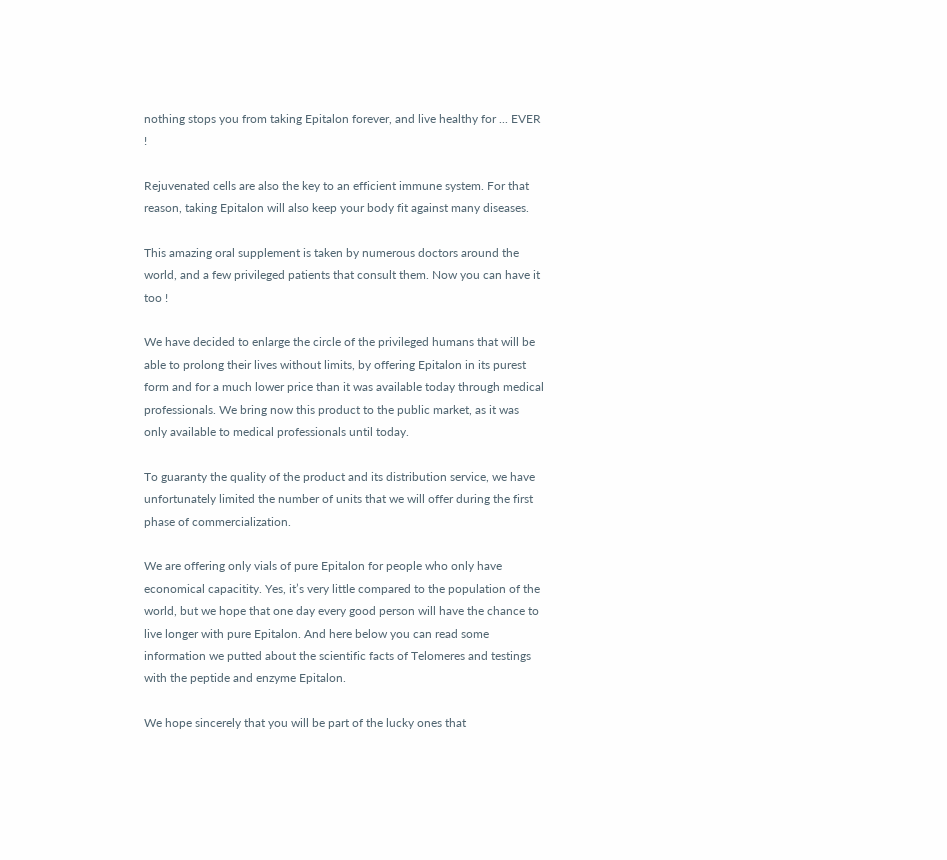nothing stops you from taking Epitalon forever, and live healthy for ... EVER !

Rejuvenated cells are also the key to an efficient immune system. For that reason, taking Epitalon will also keep your body fit against many diseases.

This amazing oral supplement is taken by numerous doctors around the world, and a few privileged patients that consult them. Now you can have it too !

We have decided to enlarge the circle of the privileged humans that will be able to prolong their lives without limits, by offering Epitalon in its purest form and for a much lower price than it was available today through medical professionals. We bring now this product to the public market, as it was only available to medical professionals until today.

To guaranty the quality of the product and its distribution service, we have unfortunately limited the number of units that we will offer during the first phase of commercialization.

We are offering only vials of pure Epitalon for people who only have economical capacitity. Yes, it’s very little compared to the population of the world, but we hope that one day every good person will have the chance to live longer with pure Epitalon. And here below you can read some information we putted about the scientific facts of Telomeres and testings with the peptide and enzyme Epitalon.

We hope sincerely that you will be part of the lucky ones that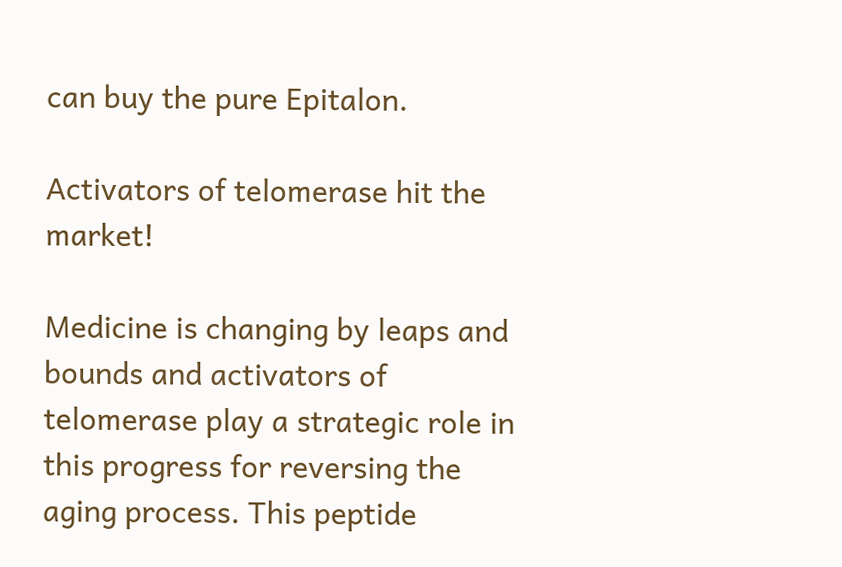can buy the pure Epitalon.

Activators of telomerase hit the market!

Medicine is changing by leaps and bounds and activators of telomerase play a strategic role in this progress for reversing the aging process. This peptide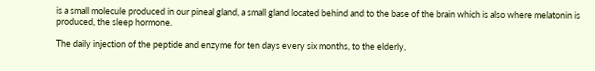is a small molecule produced in our pineal gland, a small gland located behind and to the base of the brain which is also where melatonin is produced, the sleep hormone.

The daily injection of the peptide and enzyme for ten days every six months, to the elderly,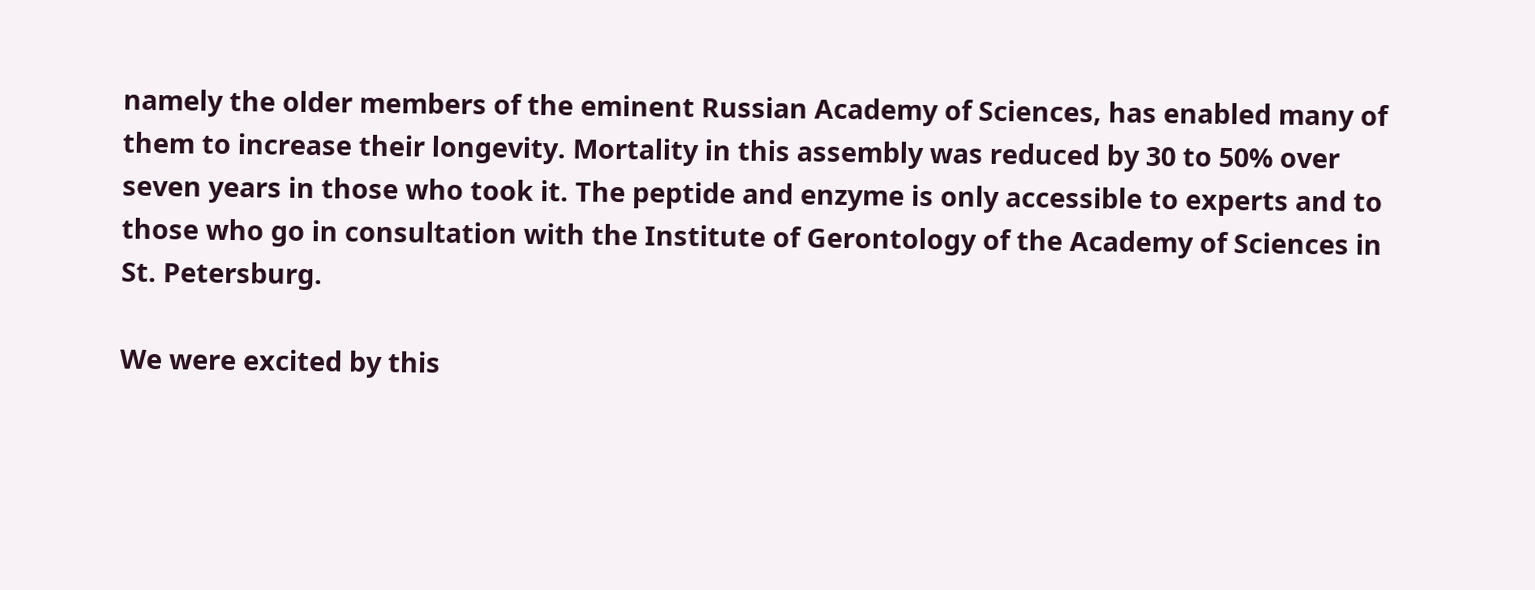namely the older members of the eminent Russian Academy of Sciences, has enabled many of them to increase their longevity. Mortality in this assembly was reduced by 30 to 50% over seven years in those who took it. The peptide and enzyme is only accessible to experts and to those who go in consultation with the Institute of Gerontology of the Academy of Sciences in St. Petersburg.

We were excited by this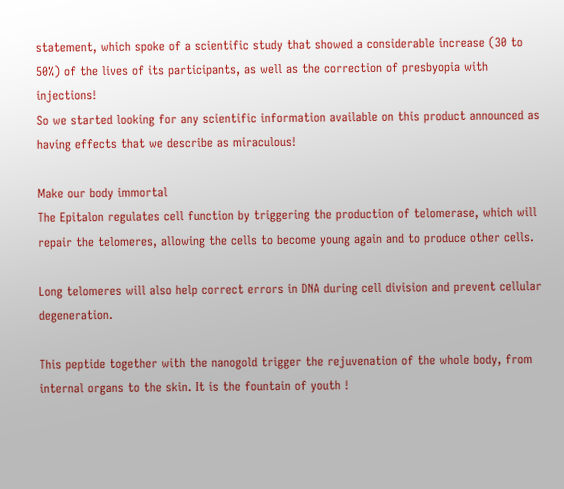statement, which spoke of a scientific study that showed a considerable increase (30 to 50%) of the lives of its participants, as well as the correction of presbyopia with injections!
So we started looking for any scientific information available on this product announced as having effects that we describe as miraculous!

Make our body immortal
The Epitalon regulates cell function by triggering the production of telomerase, which will repair the telomeres, allowing the cells to become young again and to produce other cells.

Long telomeres will also help correct errors in DNA during cell division and prevent cellular degeneration.

This peptide together with the nanogold trigger the rejuvenation of the whole body, from internal organs to the skin. It is the fountain of youth !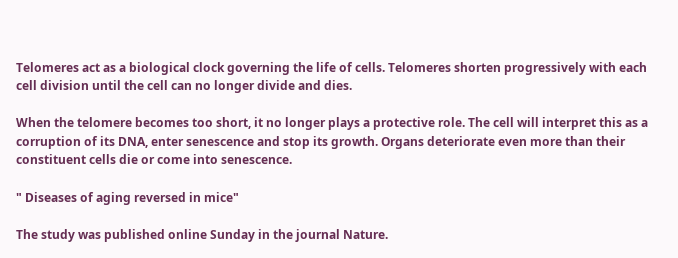Telomeres act as a biological clock governing the life of cells. Telomeres shorten progressively with each cell division until the cell can no longer divide and dies.

When the telomere becomes too short, it no longer plays a protective role. The cell will interpret this as a corruption of its DNA, enter senescence and stop its growth. Organs deteriorate even more than their constituent cells die or come into senescence.

" Diseases of aging reversed in mice"

The study was published online Sunday in the journal Nature.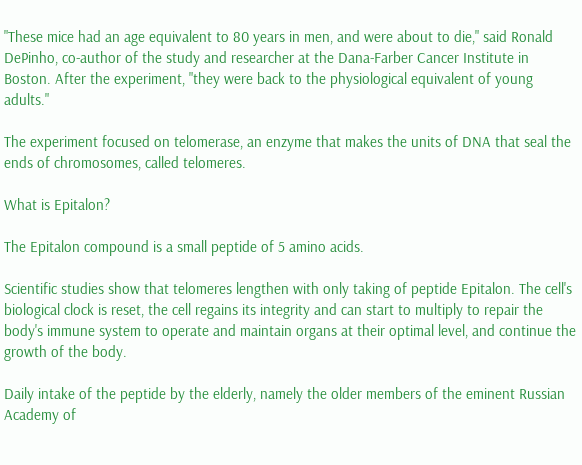"These mice had an age equivalent to 80 years in men, and were about to die," said Ronald DePinho, co-author of the study and researcher at the Dana-Farber Cancer Institute in Boston. After the experiment, "they were back to the physiological equivalent of young adults."

The experiment focused on telomerase, an enzyme that makes the units of DNA that seal the ends of chromosomes, called telomeres.

What is Epitalon?

The Epitalon compound is a small peptide of 5 amino acids.

Scientific studies show that telomeres lengthen with only taking of peptide Epitalon. The cell's biological clock is reset, the cell regains its integrity and can start to multiply to repair the body's immune system to operate and maintain organs at their optimal level, and continue the growth of the body.

Daily intake of the peptide by the elderly, namely the older members of the eminent Russian Academy of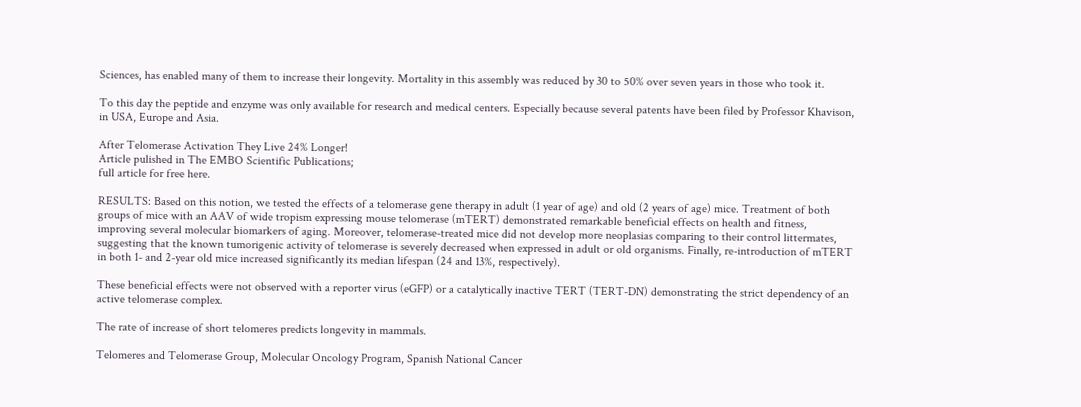Sciences, has enabled many of them to increase their longevity. Mortality in this assembly was reduced by 30 to 50% over seven years in those who took it.

To this day the peptide and enzyme was only available for research and medical centers. Especially because several patents have been filed by Professor Khavison, in USA, Europe and Asia.

After Telomerase Activation They Live 24% Longer!
Article pulished in The EMBO Scientific Publications;
full article for free here.

RESULTS: Based on this notion, we tested the effects of a telomerase gene therapy in adult (1 year of age) and old (2 years of age) mice. Treatment of both groups of mice with an AAV of wide tropism expressing mouse telomerase (mTERT) demonstrated remarkable beneficial effects on health and fitness, improving several molecular biomarkers of aging. Moreover, telomerase-treated mice did not develop more neoplasias comparing to their control littermates, suggesting that the known tumorigenic activity of telomerase is severely decreased when expressed in adult or old organisms. Finally, re-introduction of mTERT in both 1- and 2-year old mice increased significantly its median lifespan (24 and 13%, respectively).

These beneficial effects were not observed with a reporter virus (eGFP) or a catalytically inactive TERT (TERT-DN) demonstrating the strict dependency of an active telomerase complex.

The rate of increase of short telomeres predicts longevity in mammals.

Telomeres and Telomerase Group, Molecular Oncology Program, Spanish National Cancer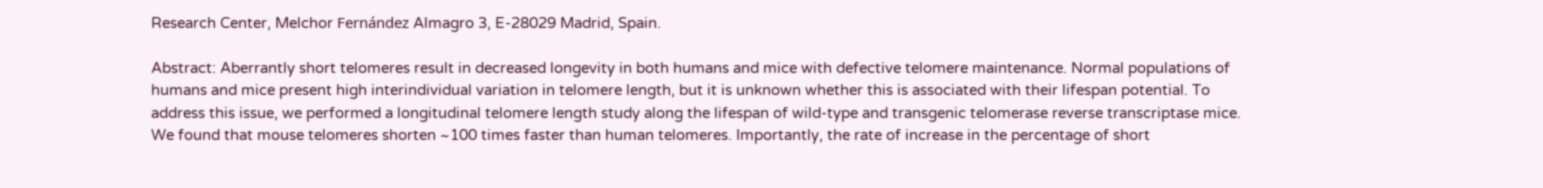Research Center, Melchor Fernández Almagro 3, E-28029 Madrid, Spain.

Abstract: Aberrantly short telomeres result in decreased longevity in both humans and mice with defective telomere maintenance. Normal populations of humans and mice present high interindividual variation in telomere length, but it is unknown whether this is associated with their lifespan potential. To address this issue, we performed a longitudinal telomere length study along the lifespan of wild-type and transgenic telomerase reverse transcriptase mice. We found that mouse telomeres shorten ~100 times faster than human telomeres. Importantly, the rate of increase in the percentage of short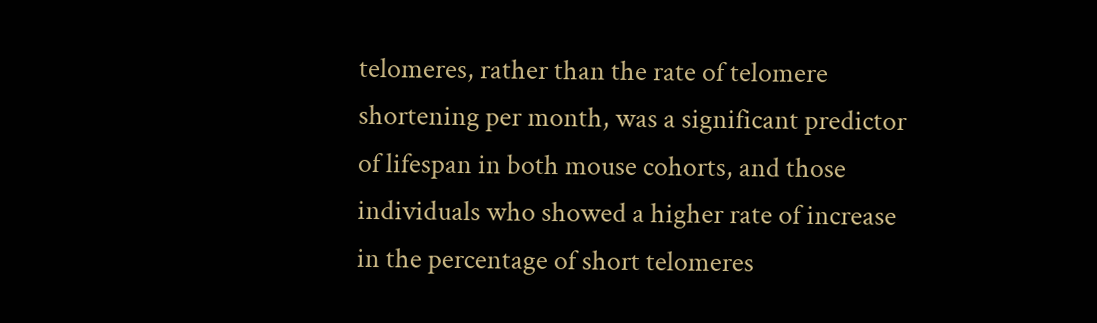telomeres, rather than the rate of telomere shortening per month, was a significant predictor of lifespan in both mouse cohorts, and those individuals who showed a higher rate of increase in the percentage of short telomeres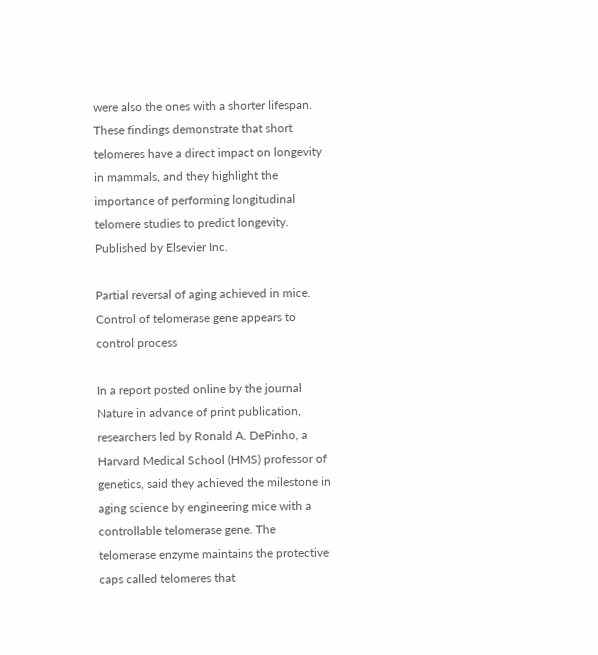were also the ones with a shorter lifespan. These findings demonstrate that short telomeres have a direct impact on longevity in mammals, and they highlight the importance of performing longitudinal telomere studies to predict longevity.
Published by Elsevier Inc.

Partial reversal of aging achieved in mice.
Control of telomerase gene appears to control process

In a report posted online by the journal Nature in advance of print publication, researchers led by Ronald A. DePinho, a Harvard Medical School (HMS) professor of genetics, said they achieved the milestone in aging science by engineering mice with a controllable telomerase gene. The telomerase enzyme maintains the protective caps called telomeres that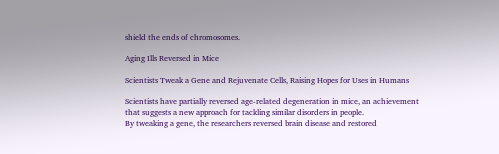shield the ends of chromosomes.

Aging Ills Reversed in Mice

Scientists Tweak a Gene and Rejuvenate Cells, Raising Hopes for Uses in Humans

Scientists have partially reversed age-related degeneration in mice, an achievement that suggests a new approach for tackling similar disorders in people.
By tweaking a gene, the researchers reversed brain disease and restored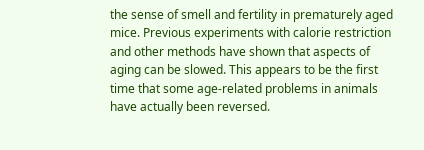the sense of smell and fertility in prematurely aged mice. Previous experiments with calorie restriction and other methods have shown that aspects of aging can be slowed. This appears to be the first time that some age-related problems in animals have actually been reversed.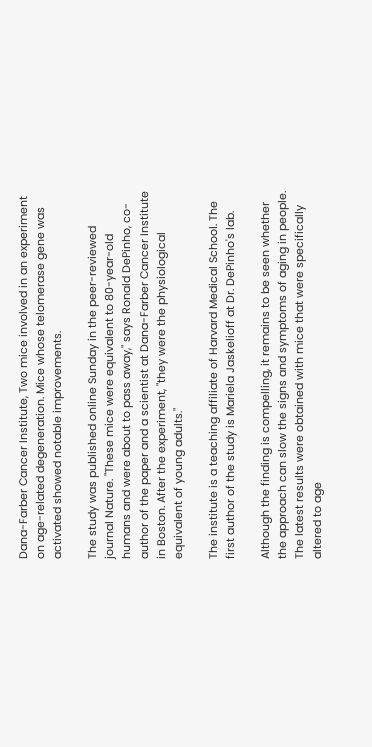Dana-Farber Cancer Institute, Two mice involved in an experiment on age-related degeneration. Mice whose telomerase gene was activated showed notable improvements.

The study was published online Sunday in the peer-reviewed journal Nature. "These mice were equivalent to 80-year-old humans and were about to pass away," says Ronald DePinho, co-author of the paper and a scientist at Dana-Farber Cancer Institute in Boston. After the experiment, "they were the physiological equivalent of young adults."

The institute is a teaching affiliate of Harvard Medical School. The first author of the study is Mariela Jaskelioff at Dr. DePinho's lab.

Although the finding is compelling, it remains to be seen whether the approach can slow the signs and symptoms of aging in people. The latest results were obtained with mice that were specifically altered to age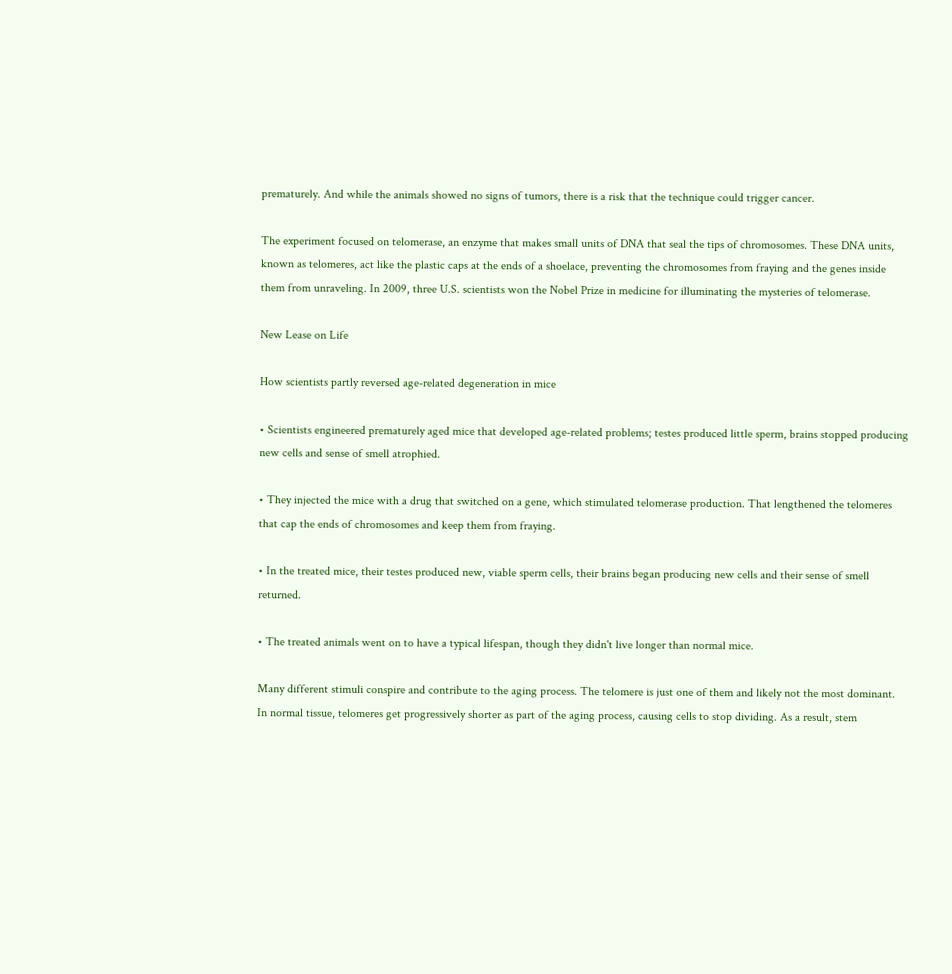prematurely. And while the animals showed no signs of tumors, there is a risk that the technique could trigger cancer.

The experiment focused on telomerase, an enzyme that makes small units of DNA that seal the tips of chromosomes. These DNA units, known as telomeres, act like the plastic caps at the ends of a shoelace, preventing the chromosomes from fraying and the genes inside them from unraveling. In 2009, three U.S. scientists won the Nobel Prize in medicine for illuminating the mysteries of telomerase.

New Lease on Life

How scientists partly reversed age-related degeneration in mice

• Scientists engineered prematurely aged mice that developed age-related problems; testes produced little sperm, brains stopped producing new cells and sense of smell atrophied.

• They injected the mice with a drug that switched on a gene, which stimulated telomerase production. That lengthened the telomeres that cap the ends of chromosomes and keep them from fraying.

• In the treated mice, their testes produced new, viable sperm cells, their brains began producing new cells and their sense of smell returned.

• The treated animals went on to have a typical lifespan, though they didn't live longer than normal mice.

Many different stimuli conspire and contribute to the aging process. The telomere is just one of them and likely not the most dominant. In normal tissue, telomeres get progressively shorter as part of the aging process, causing cells to stop dividing. As a result, stem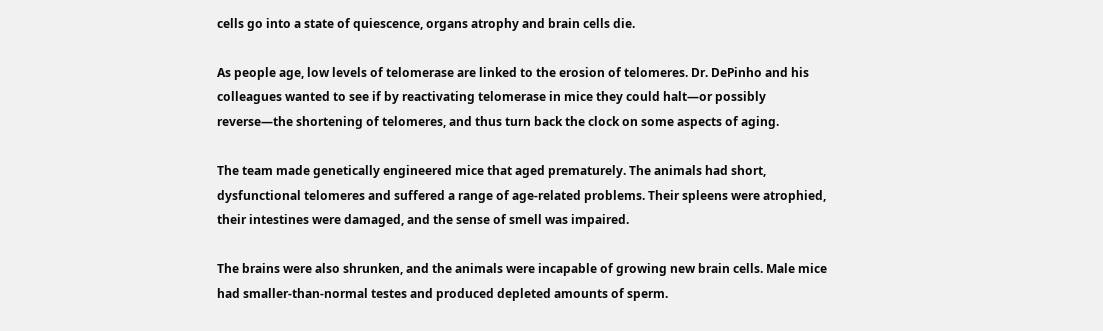cells go into a state of quiescence, organs atrophy and brain cells die.

As people age, low levels of telomerase are linked to the erosion of telomeres. Dr. DePinho and his colleagues wanted to see if by reactivating telomerase in mice they could halt—or possibly reverse—the shortening of telomeres, and thus turn back the clock on some aspects of aging.

The team made genetically engineered mice that aged prematurely. The animals had short, dysfunctional telomeres and suffered a range of age-related problems. Their spleens were atrophied, their intestines were damaged, and the sense of smell was impaired.

The brains were also shrunken, and the animals were incapable of growing new brain cells. Male mice had smaller-than-normal testes and produced depleted amounts of sperm.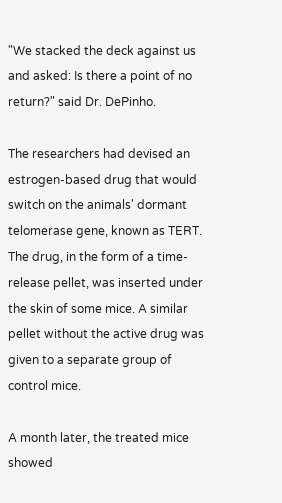"We stacked the deck against us and asked: Is there a point of no return?" said Dr. DePinho.

The researchers had devised an estrogen-based drug that would switch on the animals' dormant telomerase gene, known as TERT. The drug, in the form of a time-release pellet, was inserted under the skin of some mice. A similar pellet without the active drug was given to a separate group of control mice.

A month later, the treated mice showed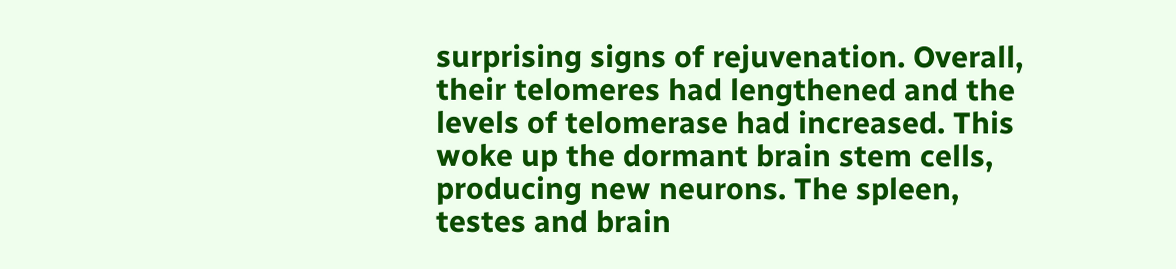surprising signs of rejuvenation. Overall, their telomeres had lengthened and the levels of telomerase had increased. This woke up the dormant brain stem cells, producing new neurons. The spleen, testes and brain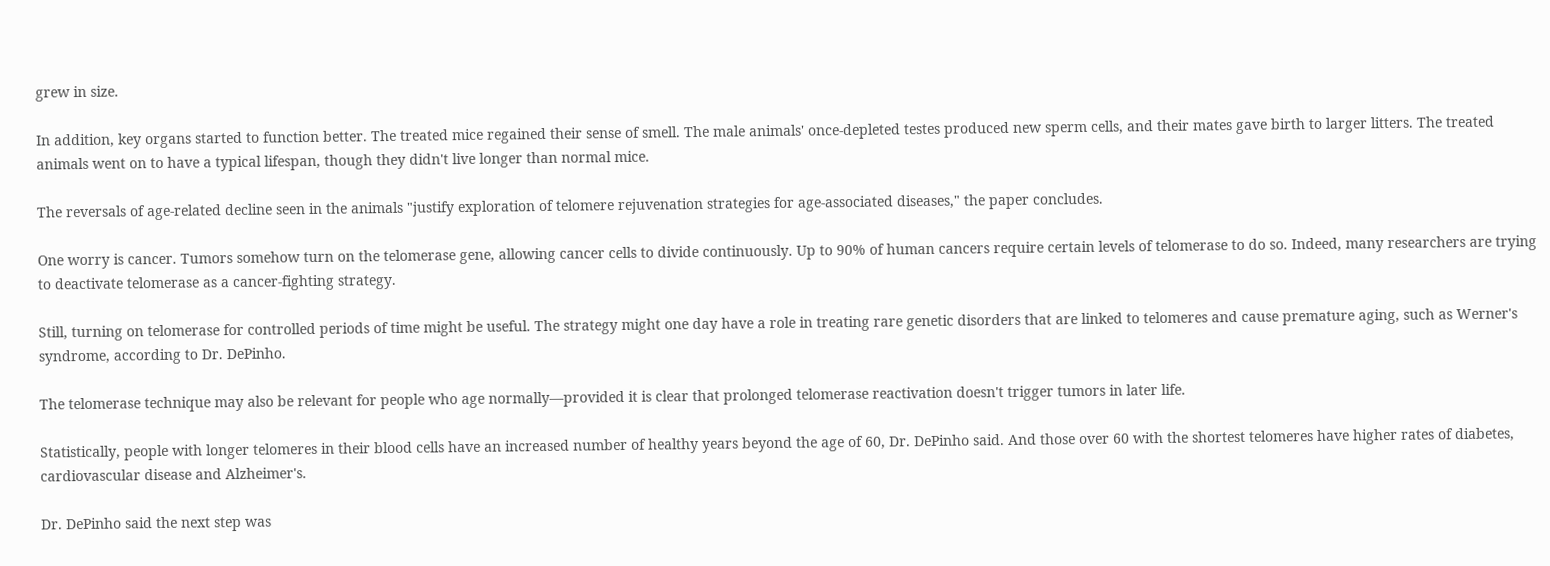grew in size.

In addition, key organs started to function better. The treated mice regained their sense of smell. The male animals' once-depleted testes produced new sperm cells, and their mates gave birth to larger litters. The treated animals went on to have a typical lifespan, though they didn't live longer than normal mice.

The reversals of age-related decline seen in the animals "justify exploration of telomere rejuvenation strategies for age-associated diseases," the paper concludes.

One worry is cancer. Tumors somehow turn on the telomerase gene, allowing cancer cells to divide continuously. Up to 90% of human cancers require certain levels of telomerase to do so. Indeed, many researchers are trying to deactivate telomerase as a cancer-fighting strategy.

Still, turning on telomerase for controlled periods of time might be useful. The strategy might one day have a role in treating rare genetic disorders that are linked to telomeres and cause premature aging, such as Werner's syndrome, according to Dr. DePinho.

The telomerase technique may also be relevant for people who age normally—provided it is clear that prolonged telomerase reactivation doesn't trigger tumors in later life.

Statistically, people with longer telomeres in their blood cells have an increased number of healthy years beyond the age of 60, Dr. DePinho said. And those over 60 with the shortest telomeres have higher rates of diabetes, cardiovascular disease and Alzheimer's.

Dr. DePinho said the next step was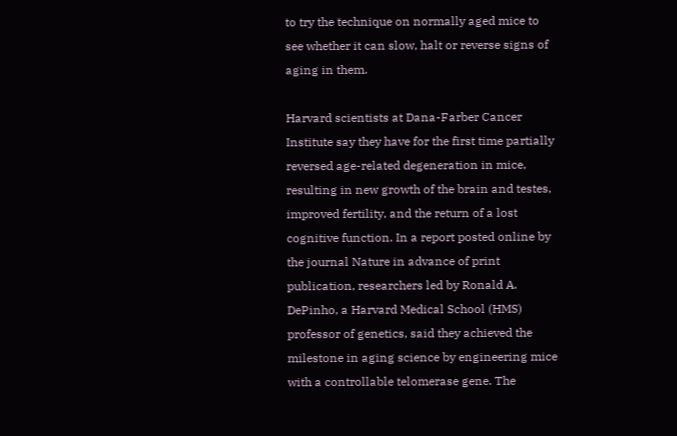to try the technique on normally aged mice to see whether it can slow, halt or reverse signs of aging in them.

Harvard scientists at Dana-Farber Cancer Institute say they have for the first time partially reversed age-related degeneration in mice, resulting in new growth of the brain and testes, improved fertility, and the return of a lost cognitive function. In a report posted online by the journal Nature in advance of print publication, researchers led by Ronald A. DePinho, a Harvard Medical School (HMS) professor of genetics, said they achieved the milestone in aging science by engineering mice with a controllable telomerase gene. The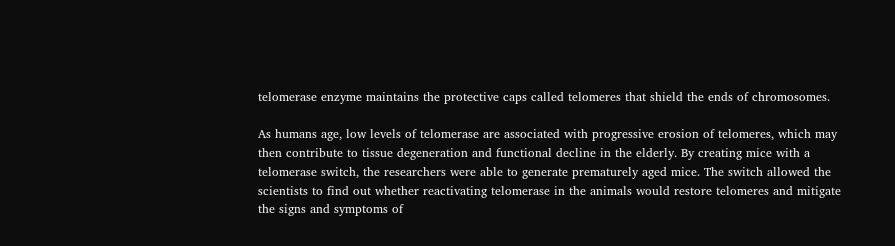telomerase enzyme maintains the protective caps called telomeres that shield the ends of chromosomes.

As humans age, low levels of telomerase are associated with progressive erosion of telomeres, which may then contribute to tissue degeneration and functional decline in the elderly. By creating mice with a telomerase switch, the researchers were able to generate prematurely aged mice. The switch allowed the scientists to find out whether reactivating telomerase in the animals would restore telomeres and mitigate the signs and symptoms of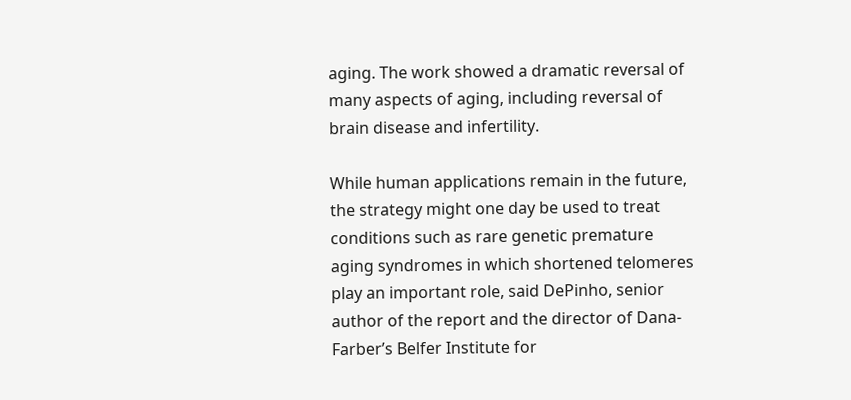aging. The work showed a dramatic reversal of many aspects of aging, including reversal of brain disease and infertility.

While human applications remain in the future, the strategy might one day be used to treat conditions such as rare genetic premature aging syndromes in which shortened telomeres play an important role, said DePinho, senior author of the report and the director of Dana-Farber’s Belfer Institute for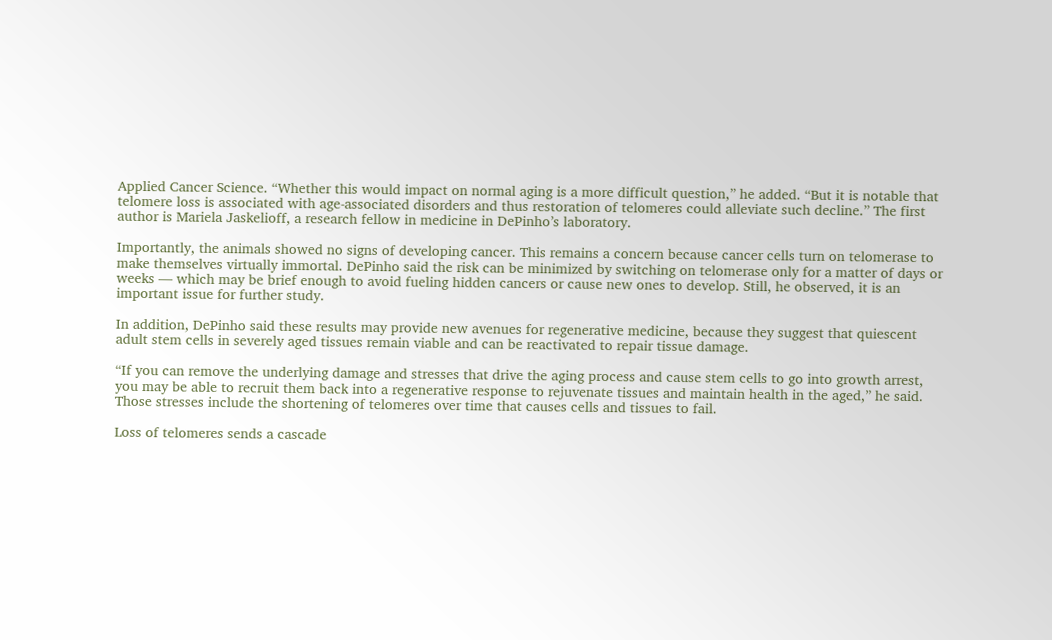Applied Cancer Science. “Whether this would impact on normal aging is a more difficult question,” he added. “But it is notable that telomere loss is associated with age-associated disorders and thus restoration of telomeres could alleviate such decline.” The first author is Mariela Jaskelioff, a research fellow in medicine in DePinho’s laboratory.

Importantly, the animals showed no signs of developing cancer. This remains a concern because cancer cells turn on telomerase to make themselves virtually immortal. DePinho said the risk can be minimized by switching on telomerase only for a matter of days or weeks — which may be brief enough to avoid fueling hidden cancers or cause new ones to develop. Still, he observed, it is an important issue for further study.

In addition, DePinho said these results may provide new avenues for regenerative medicine, because they suggest that quiescent adult stem cells in severely aged tissues remain viable and can be reactivated to repair tissue damage.

“If you can remove the underlying damage and stresses that drive the aging process and cause stem cells to go into growth arrest, you may be able to recruit them back into a regenerative response to rejuvenate tissues and maintain health in the aged,” he said. Those stresses include the shortening of telomeres over time that causes cells and tissues to fail.

Loss of telomeres sends a cascade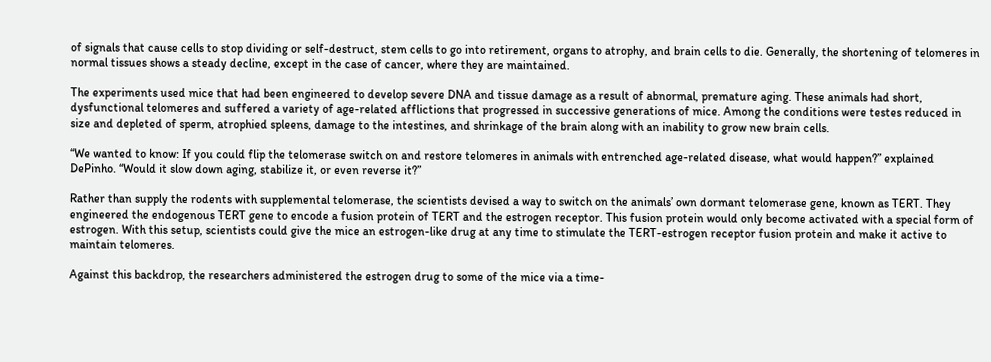of signals that cause cells to stop dividing or self-destruct, stem cells to go into retirement, organs to atrophy, and brain cells to die. Generally, the shortening of telomeres in normal tissues shows a steady decline, except in the case of cancer, where they are maintained.

The experiments used mice that had been engineered to develop severe DNA and tissue damage as a result of abnormal, premature aging. These animals had short, dysfunctional telomeres and suffered a variety of age-related afflictions that progressed in successive generations of mice. Among the conditions were testes reduced in size and depleted of sperm, atrophied spleens, damage to the intestines, and shrinkage of the brain along with an inability to grow new brain cells.

“We wanted to know: If you could flip the telomerase switch on and restore telomeres in animals with entrenched age-related disease, what would happen?” explained DePinho. “Would it slow down aging, stabilize it, or even reverse it?”

Rather than supply the rodents with supplemental telomerase, the scientists devised a way to switch on the animals’ own dormant telomerase gene, known as TERT. They engineered the endogenous TERT gene to encode a fusion protein of TERT and the estrogen receptor. This fusion protein would only become activated with a special form of estrogen. With this setup, scientists could give the mice an estrogen-like drug at any time to stimulate the TERT-estrogen receptor fusion protein and make it active to maintain telomeres.

Against this backdrop, the researchers administered the estrogen drug to some of the mice via a time-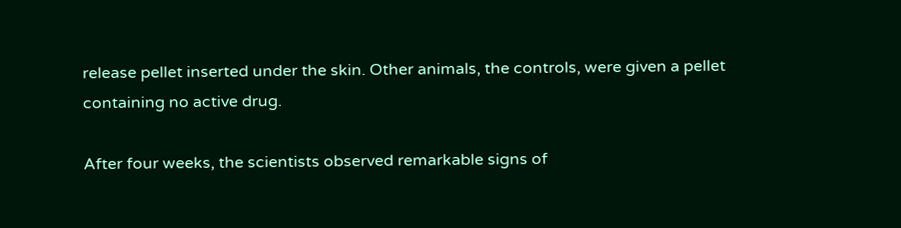release pellet inserted under the skin. Other animals, the controls, were given a pellet containing no active drug.

After four weeks, the scientists observed remarkable signs of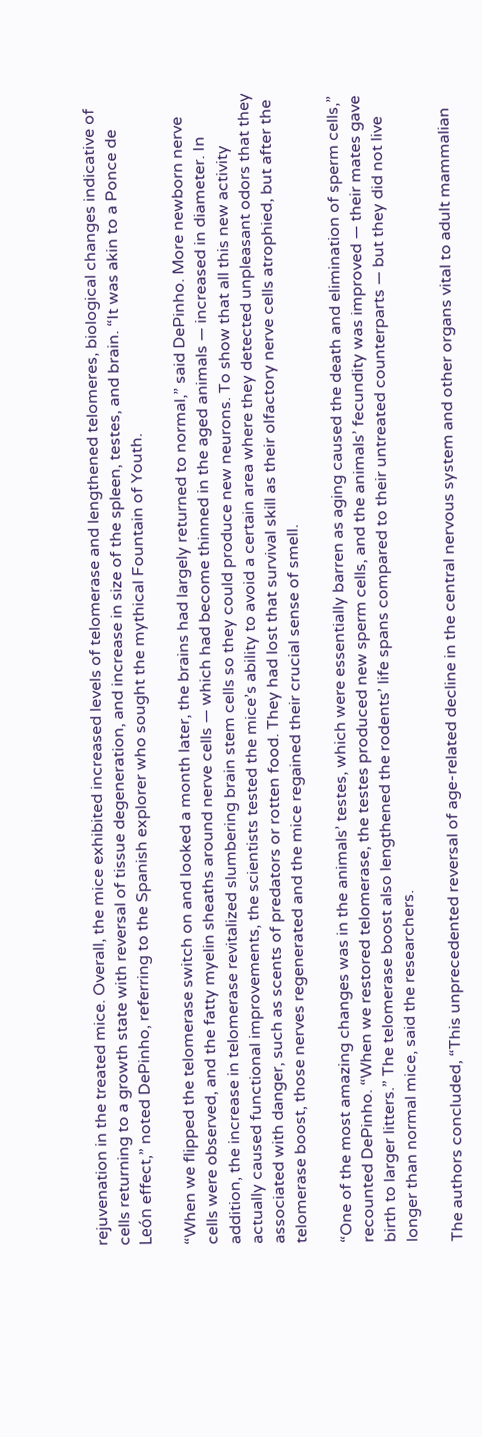rejuvenation in the treated mice. Overall, the mice exhibited increased levels of telomerase and lengthened telomeres, biological changes indicative of cells returning to a growth state with reversal of tissue degeneration, and increase in size of the spleen, testes, and brain. “It was akin to a Ponce de León effect,” noted DePinho, referring to the Spanish explorer who sought the mythical Fountain of Youth.

“When we flipped the telomerase switch on and looked a month later, the brains had largely returned to normal,” said DePinho. More newborn nerve cells were observed, and the fatty myelin sheaths around nerve cells — which had become thinned in the aged animals — increased in diameter. In addition, the increase in telomerase revitalized slumbering brain stem cells so they could produce new neurons. To show that all this new activity actually caused functional improvements, the scientists tested the mice’s ability to avoid a certain area where they detected unpleasant odors that they associated with danger, such as scents of predators or rotten food. They had lost that survival skill as their olfactory nerve cells atrophied, but after the telomerase boost, those nerves regenerated and the mice regained their crucial sense of smell.

“One of the most amazing changes was in the animals’ testes, which were essentially barren as aging caused the death and elimination of sperm cells,” recounted DePinho. “When we restored telomerase, the testes produced new sperm cells, and the animals’ fecundity was improved — their mates gave birth to larger litters.” The telomerase boost also lengthened the rodents’ life spans compared to their untreated counterparts — but they did not live longer than normal mice, said the researchers.

The authors concluded, “This unprecedented reversal of age-related decline in the central nervous system and other organs vital to adult mammalian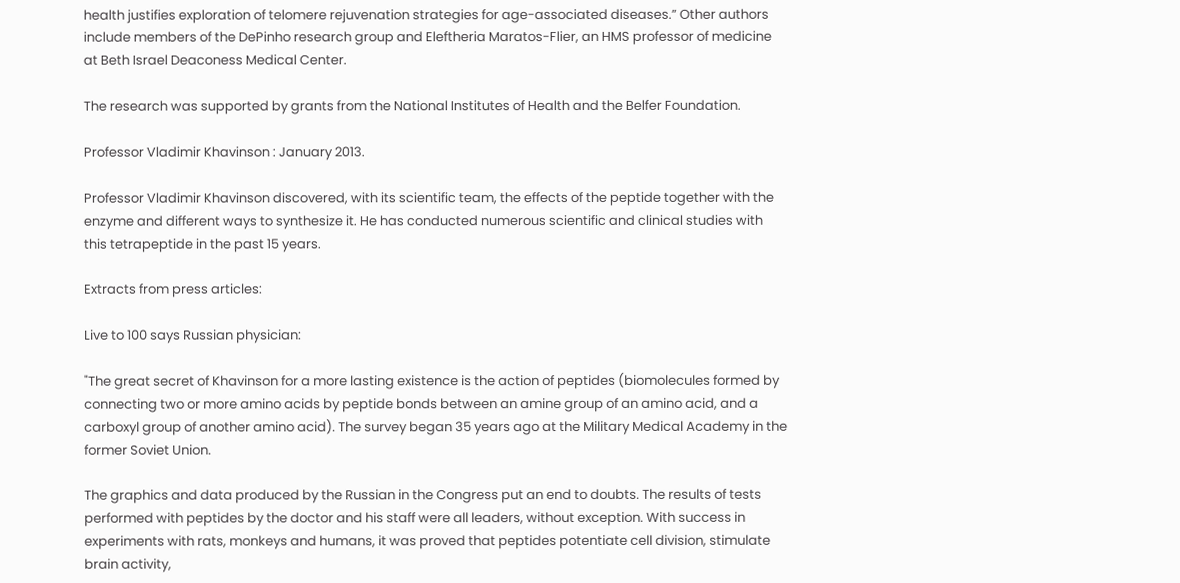health justifies exploration of telomere rejuvenation strategies for age-associated diseases.” Other authors include members of the DePinho research group and Eleftheria Maratos-Flier, an HMS professor of medicine at Beth Israel Deaconess Medical Center.

The research was supported by grants from the National Institutes of Health and the Belfer Foundation.

Professor Vladimir Khavinson : January 2013.

Professor Vladimir Khavinson discovered, with its scientific team, the effects of the peptide together with the enzyme and different ways to synthesize it. He has conducted numerous scientific and clinical studies with this tetrapeptide in the past 15 years.

Extracts from press articles:

Live to 100 says Russian physician:

"The great secret of Khavinson for a more lasting existence is the action of peptides (biomolecules formed by connecting two or more amino acids by peptide bonds between an amine group of an amino acid, and a carboxyl group of another amino acid). The survey began 35 years ago at the Military Medical Academy in the former Soviet Union.

The graphics and data produced by the Russian in the Congress put an end to doubts. The results of tests performed with peptides by the doctor and his staff were all leaders, without exception. With success in experiments with rats, monkeys and humans, it was proved that peptides potentiate cell division, stimulate brain activity,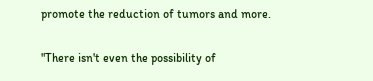promote the reduction of tumors and more.

"There isn't even the possibility of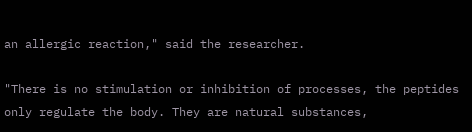an allergic reaction," said the researcher.

"There is no stimulation or inhibition of processes, the peptides only regulate the body. They are natural substances,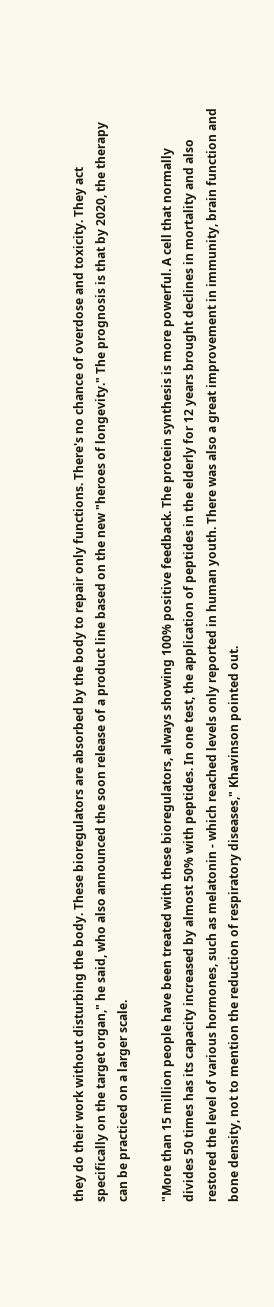they do their work without disturbing the body. These bioregulators are absorbed by the body to repair only functions. There's no chance of overdose and toxicity. They act specifically on the target organ," he said, who also announced the soon release of a product line based on the new "heroes of longevity." The prognosis is that by 2020, the therapy can be practiced on a larger scale.

"More than 15 million people have been treated with these bioregulators, always showing 100% positive feedback. The protein synthesis is more powerful. A cell that normally divides 50 times has its capacity increased by almost 50% with peptides. In one test, the application of peptides in the elderly for 12 years brought declines in mortality and also restored the level of various hormones, such as melatonin - which reached levels only reported in human youth. There was also a great improvement in immunity, brain function and bone density, not to mention the reduction of respiratory diseases," Khavinson pointed out.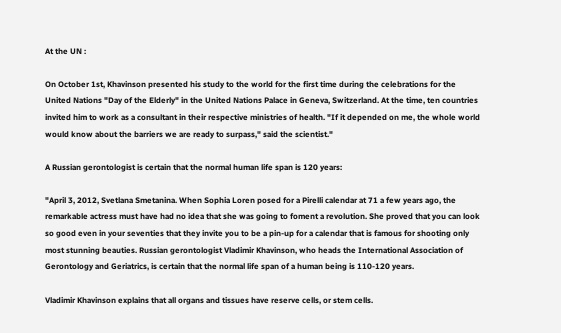At the UN :

On October 1st, Khavinson presented his study to the world for the first time during the celebrations for the United Nations "Day of the Elderly" in the United Nations Palace in Geneva, Switzerland. At the time, ten countries invited him to work as a consultant in their respective ministries of health. "If it depended on me, the whole world would know about the barriers we are ready to surpass," said the scientist."

A Russian gerontologist is certain that the normal human life span is 120 years:

"April 3, 2012, Svetlana Smetanina. When Sophia Loren posed for a Pirelli calendar at 71 a few years ago, the remarkable actress must have had no idea that she was going to foment a revolution. She proved that you can look so good even in your seventies that they invite you to be a pin-up for a calendar that is famous for shooting only most stunning beauties. Russian gerontologist Vladimir Khavinson, who heads the International Association of Gerontology and Geriatrics, is certain that the normal life span of a human being is 110-120 years.

Vladimir Khavinson explains that all organs and tissues have reserve cells, or stem cells.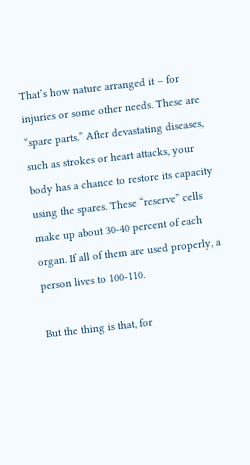That’s how nature arranged it – for injuries or some other needs. These are “spare parts.” After devastating diseases, such as strokes or heart attacks, your body has a chance to restore its capacity using the spares. These “reserve” cells make up about 30-40 percent of each organ. If all of them are used properly, a person lives to 100-110.

But the thing is that, for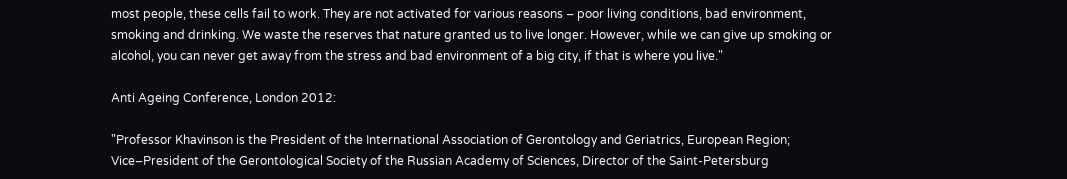most people, these cells fail to work. They are not activated for various reasons – poor living conditions, bad environment, smoking and drinking. We waste the reserves that nature granted us to live longer. However, while we can give up smoking or alcohol, you can never get away from the stress and bad environment of a big city, if that is where you live."

Anti Ageing Conference, London 2012:

"Professor Khavinson is the President of the International Association of Gerontology and Geriatrics, European Region; Vice–President of the Gerontological Society of the Russian Academy of Sciences, Director of the Saint-Petersburg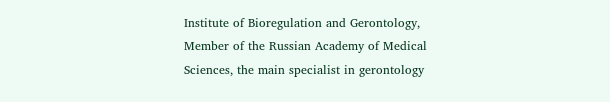Institute of Bioregulation and Gerontology, Member of the Russian Academy of Medical Sciences, the main specialist in gerontology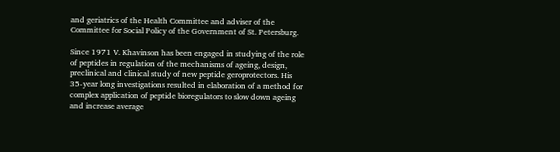and geriatrics of the Health Committee and adviser of the Committee for Social Policy of the Government of St. Petersburg.

Since 1971 V. Khavinson has been engaged in studying of the role of peptides in regulation of the mechanisms of ageing, design, preclinical and clinical study of new peptide geroprotectors. His 35-year long investigations resulted in elaboration of a method for complex application of peptide bioregulators to slow down ageing and increase average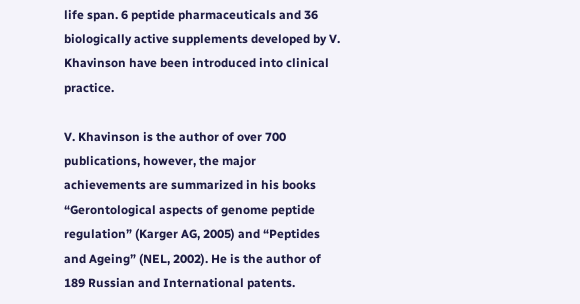life span. 6 peptide pharmaceuticals and 36 biologically active supplements developed by V. Khavinson have been introduced into clinical practice.

V. Khavinson is the author of over 700 publications, however, the major achievements are summarized in his books “Gerontological aspects of genome peptide regulation” (Karger AG, 2005) and “Peptides and Ageing” (NEL, 2002). He is the author of 189 Russian and International patents.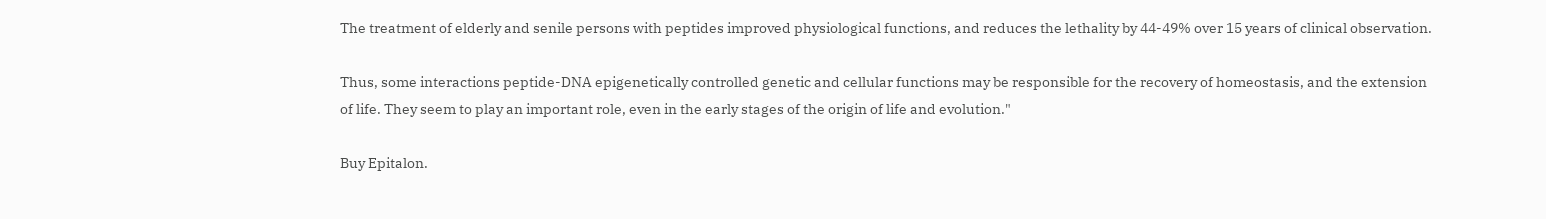The treatment of elderly and senile persons with peptides improved physiological functions, and reduces the lethality by 44-49% over 15 years of clinical observation.

Thus, some interactions peptide-DNA epigenetically controlled genetic and cellular functions may be responsible for the recovery of homeostasis, and the extension of life. They seem to play an important role, even in the early stages of the origin of life and evolution."

Buy Epitalon.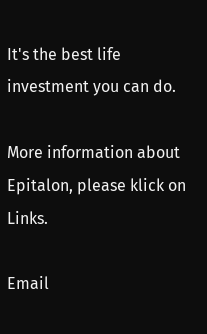It's the best life investment you can do.

More information about Epitalon, please klick on Links.

Email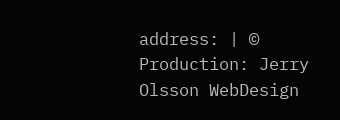address: | © Production: Jerry Olsson WebDesign